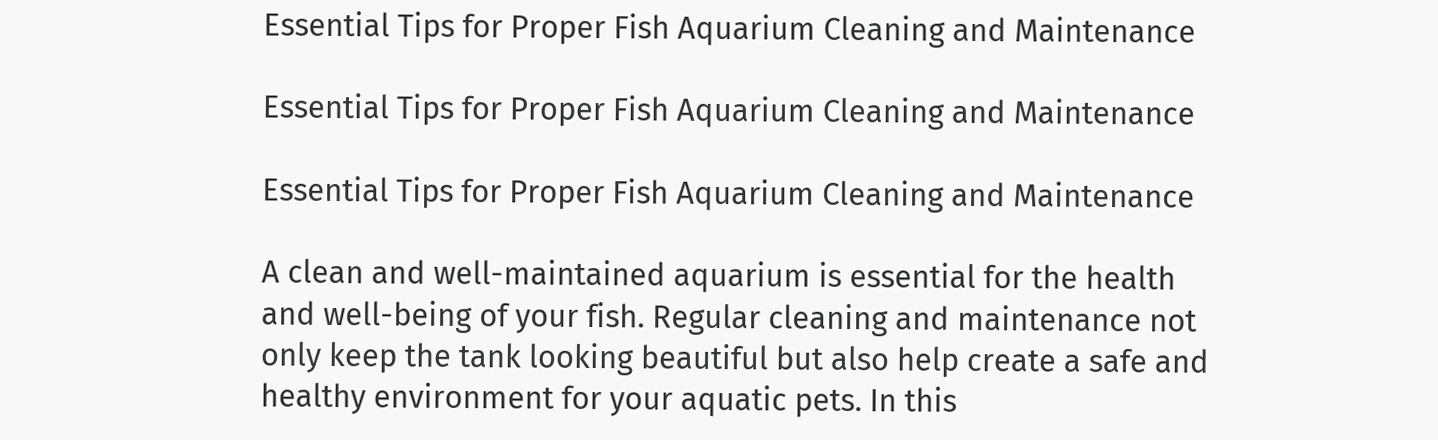Essential Tips for Proper Fish Aquarium Cleaning and Maintenance

Essential Tips for Proper Fish Aquarium Cleaning and Maintenance

Essential Tips for Proper Fish Aquarium Cleaning and Maintenance

A clean and well-maintained aquarium is essential for the health and well-being of your fish. Regular cleaning and maintenance not only keep the tank looking beautiful but also help create a safe and healthy environment for your aquatic pets. In this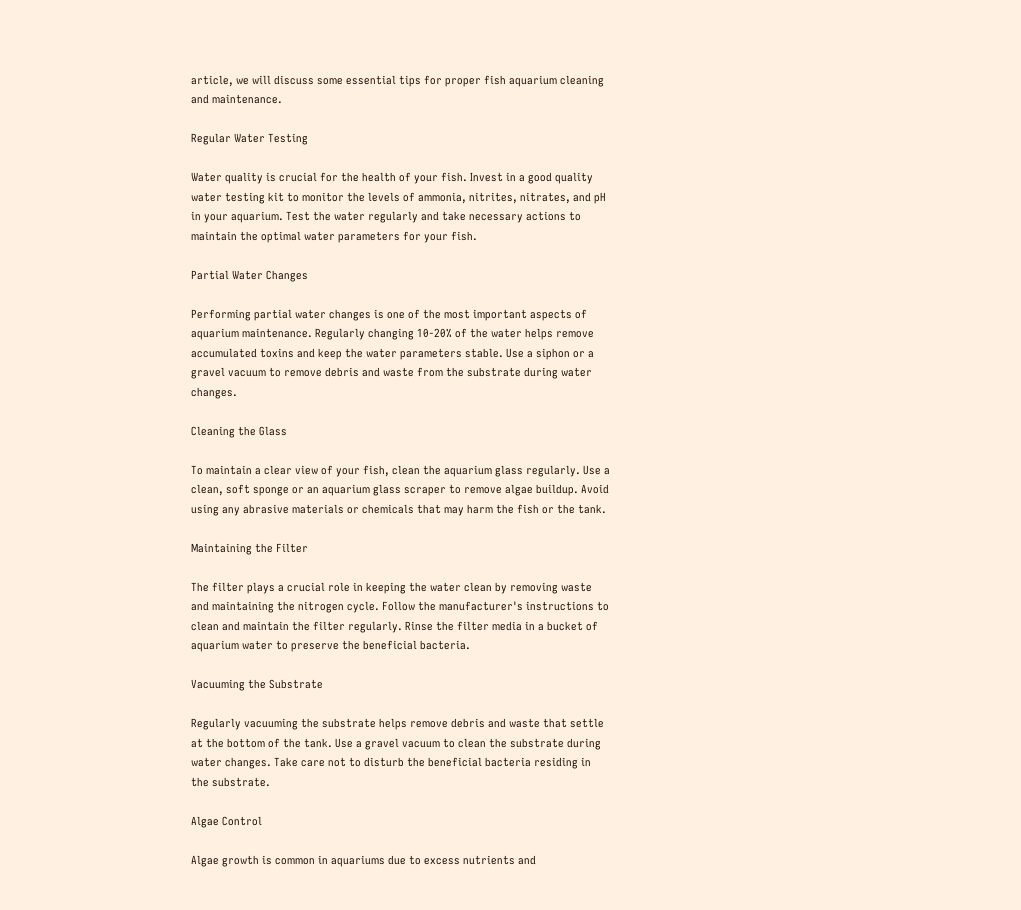article, we will discuss some essential tips for proper fish aquarium cleaning and maintenance.

Regular Water Testing

Water quality is crucial for the health of your fish. Invest in a good quality water testing kit to monitor the levels of ammonia, nitrites, nitrates, and pH in your aquarium. Test the water regularly and take necessary actions to maintain the optimal water parameters for your fish.

Partial Water Changes

Performing partial water changes is one of the most important aspects of aquarium maintenance. Regularly changing 10-20% of the water helps remove accumulated toxins and keep the water parameters stable. Use a siphon or a gravel vacuum to remove debris and waste from the substrate during water changes.

Cleaning the Glass

To maintain a clear view of your fish, clean the aquarium glass regularly. Use a clean, soft sponge or an aquarium glass scraper to remove algae buildup. Avoid using any abrasive materials or chemicals that may harm the fish or the tank.

Maintaining the Filter

The filter plays a crucial role in keeping the water clean by removing waste and maintaining the nitrogen cycle. Follow the manufacturer's instructions to clean and maintain the filter regularly. Rinse the filter media in a bucket of aquarium water to preserve the beneficial bacteria.

Vacuuming the Substrate

Regularly vacuuming the substrate helps remove debris and waste that settle at the bottom of the tank. Use a gravel vacuum to clean the substrate during water changes. Take care not to disturb the beneficial bacteria residing in the substrate.

Algae Control

Algae growth is common in aquariums due to excess nutrients and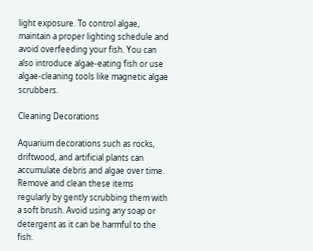light exposure. To control algae, maintain a proper lighting schedule and avoid overfeeding your fish. You can also introduce algae-eating fish or use algae-cleaning tools like magnetic algae scrubbers.

Cleaning Decorations

Aquarium decorations such as rocks, driftwood, and artificial plants can accumulate debris and algae over time. Remove and clean these items regularly by gently scrubbing them with a soft brush. Avoid using any soap or detergent as it can be harmful to the fish.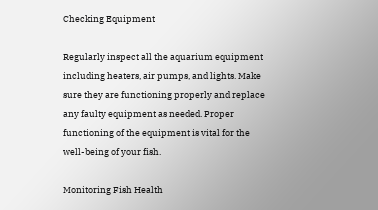Checking Equipment

Regularly inspect all the aquarium equipment including heaters, air pumps, and lights. Make sure they are functioning properly and replace any faulty equipment as needed. Proper functioning of the equipment is vital for the well-being of your fish.

Monitoring Fish Health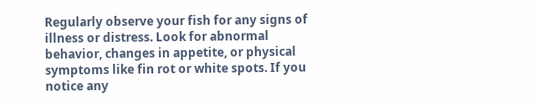Regularly observe your fish for any signs of illness or distress. Look for abnormal behavior, changes in appetite, or physical symptoms like fin rot or white spots. If you notice any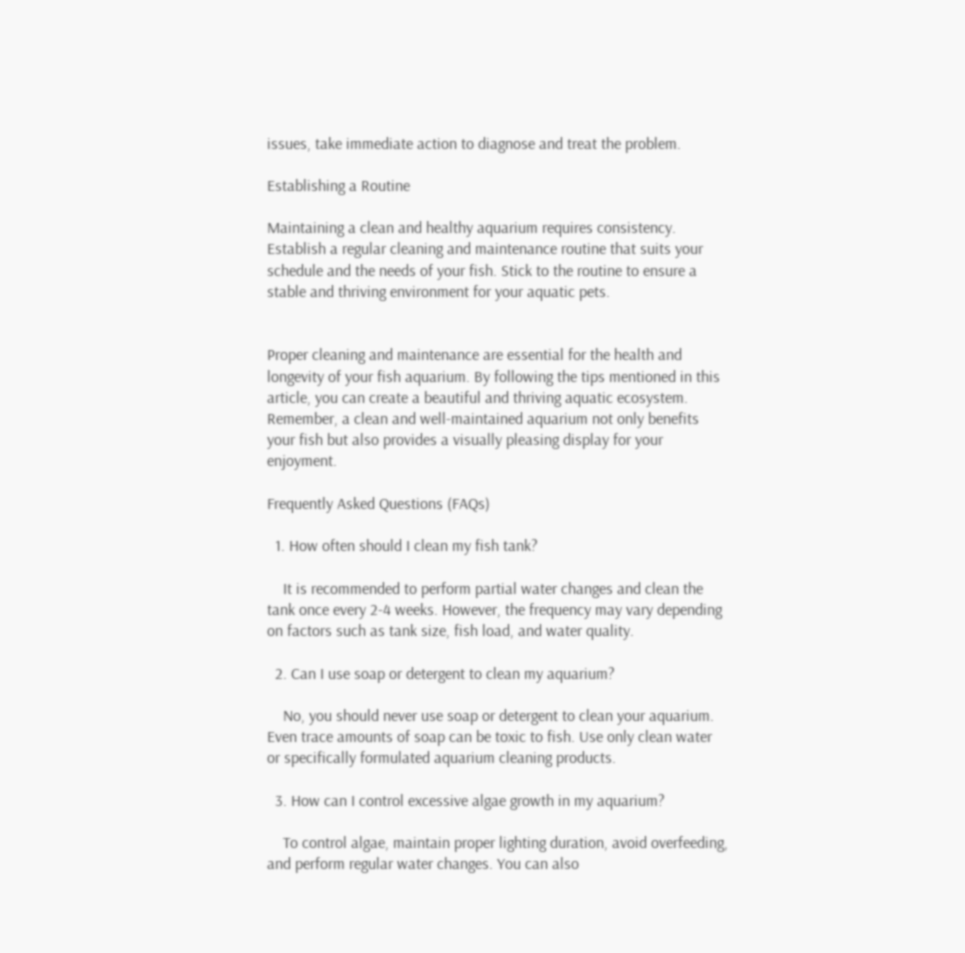issues, take immediate action to diagnose and treat the problem.

Establishing a Routine

Maintaining a clean and healthy aquarium requires consistency. Establish a regular cleaning and maintenance routine that suits your schedule and the needs of your fish. Stick to the routine to ensure a stable and thriving environment for your aquatic pets.


Proper cleaning and maintenance are essential for the health and longevity of your fish aquarium. By following the tips mentioned in this article, you can create a beautiful and thriving aquatic ecosystem. Remember, a clean and well-maintained aquarium not only benefits your fish but also provides a visually pleasing display for your enjoyment.

Frequently Asked Questions (FAQs)

  1. How often should I clean my fish tank?

    It is recommended to perform partial water changes and clean the tank once every 2-4 weeks. However, the frequency may vary depending on factors such as tank size, fish load, and water quality.

  2. Can I use soap or detergent to clean my aquarium?

    No, you should never use soap or detergent to clean your aquarium. Even trace amounts of soap can be toxic to fish. Use only clean water or specifically formulated aquarium cleaning products.

  3. How can I control excessive algae growth in my aquarium?

    To control algae, maintain proper lighting duration, avoid overfeeding, and perform regular water changes. You can also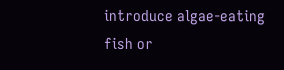introduce algae-eating fish or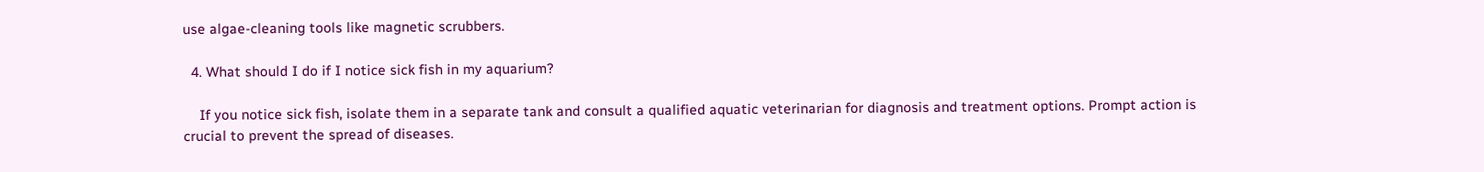use algae-cleaning tools like magnetic scrubbers.

  4. What should I do if I notice sick fish in my aquarium?

    If you notice sick fish, isolate them in a separate tank and consult a qualified aquatic veterinarian for diagnosis and treatment options. Prompt action is crucial to prevent the spread of diseases.